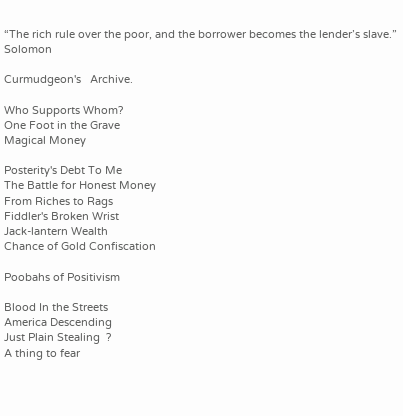“The rich rule over the poor, and the borrower becomes the lender’s slave.” Solomon

Curmudgeon's   Archive.

Who Supports Whom?
One Foot in the Grave
Magical Money

Posterity's Debt To Me
The Battle for Honest Money
From Riches to Rags
Fiddler's Broken Wrist
Jack-lantern Wealth
Chance of Gold Confiscation

Poobahs of Positivism

Blood In the Streets
America Descending
Just Plain Stealing  ?
A thing to fear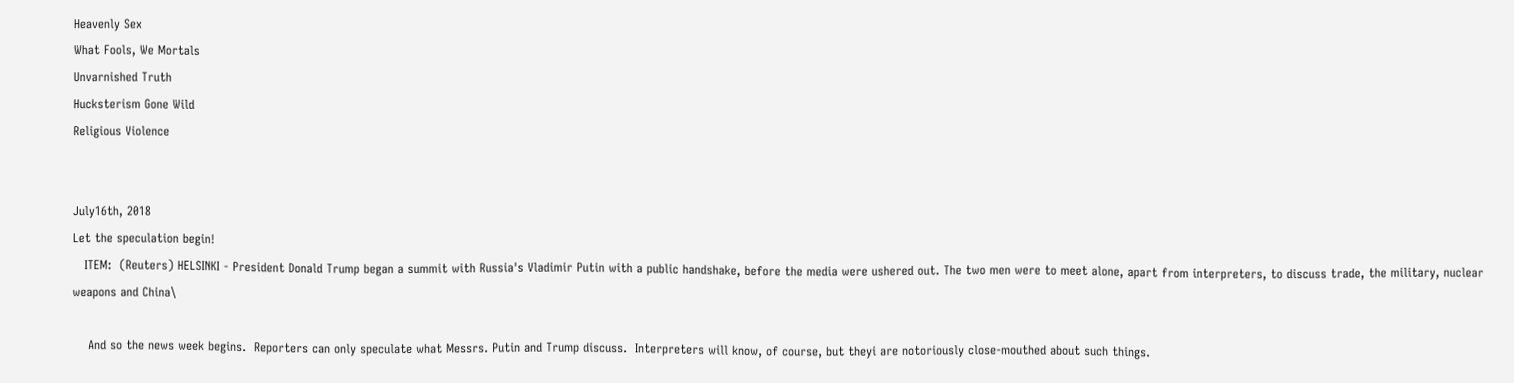Heavenly Sex
What Fools, We Mortals
Unvarnished Truth
Hucksterism Gone Wild
Religious Violence


July16th, 2018
Let the speculation begin!
   ITEM:  (Reuters) HELSINKI - President Donald Trump began a summit with Russia's Vladimir Putin with a public handshake, before the media were ushered out. The two men were to meet alone, apart from interpreters, to discuss trade, the military, nuclear weapons and China\

    And so the news week begins.  Reporters can only speculate what Messrs. Putin and Trump discuss.  Interpreters will know, of course, but theyi are notoriously close-mouthed about such things.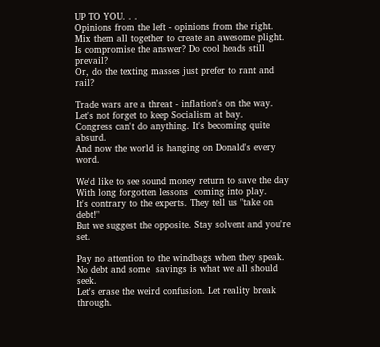UP TO YOU. . .
Opinions from the left - opinions from the right.
Mix them all together to create an awesome plight.
Is compromise the answer? Do cool heads still prevail?
Or, do the texting masses just prefer to rant and rail?

Trade wars are a threat - inflation's on the way.
Let's not forget to keep Socialism at bay.
Congress can't do anything. It's becoming quite absurd.
And now the world is hanging on Donald's every word.

We'd like to see sound money return to save the day
With long forgotten lessons  coming into play.
It's contrary to the experts. They tell us "take on debt!"
But we suggest the opposite. Stay solvent and you're set.

Pay no attention to the windbags when they speak.
No debt and some  savings is what we all should seek.
Let's erase the weird confusion. Let reality break through.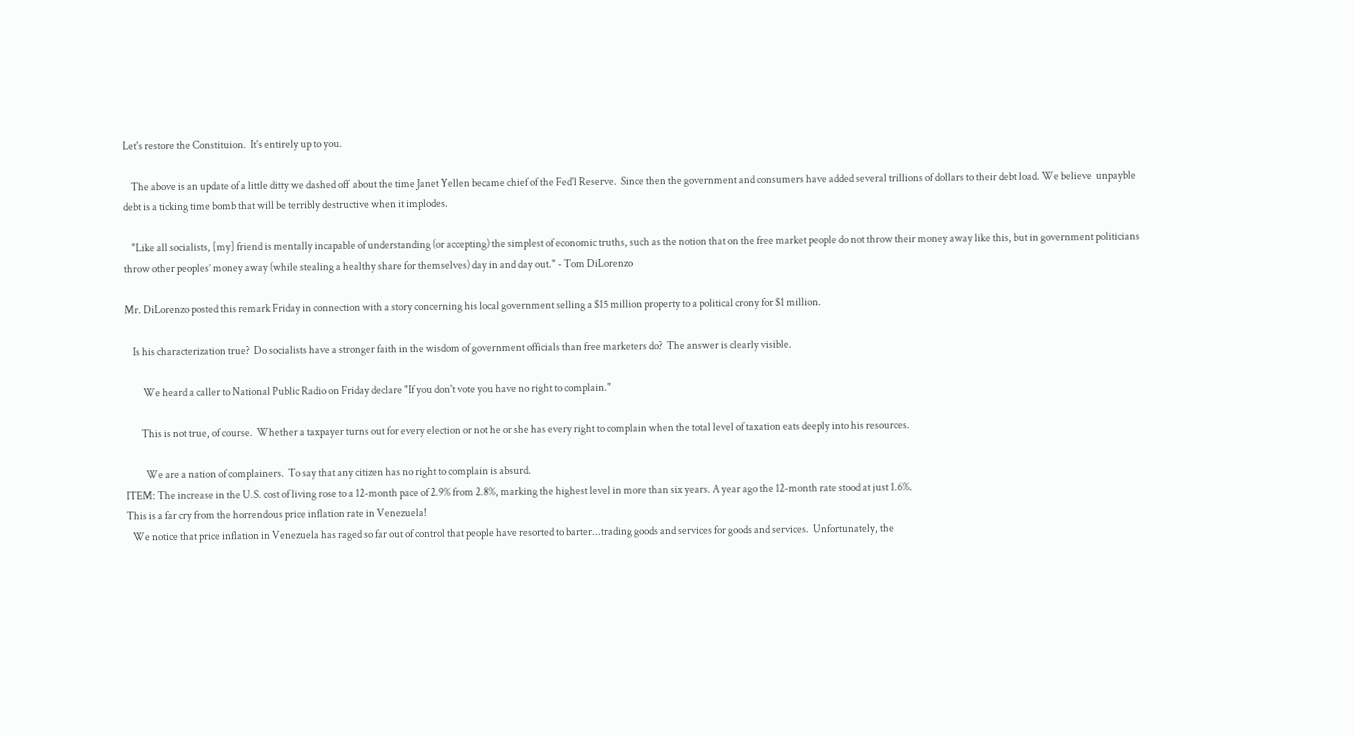Let's restore the Constituion.  It's entirely up to you.

    The above is an update of a little ditty we dashed off  about the time Janet Yellen became chief of the Fed'l Reserve.  Since then the government and consumers have added several trillions of dollars to their debt load. We believe  unpayble debt is a ticking time bomb that will be terribly destructive when it implodes.

    "Like all socialists, [my] friend is mentally incapable of understanding (or accepting) the simplest of economic truths, such as the notion that on the free market people do not throw their money away like this, but in government politicians throw other peoples’ money away (while stealing a healthy share for themselves) day in and day out." - Tom DiLorenzo

Mr. DiLorenzo posted this remark Friday in connection with a story concerning his local government selling a $15 million property to a political crony for $1 million.

    Is his characterization true?  Do socialists have a stronger faith in the wisdom of government officials than free marketers do?  The answer is clearly visible.

         We heard a caller to National Public Radio on Friday declare "If you don't vote you have no right to complain."

        This is not true, of course.  Whether a taxpayer turns out for every election or not he or she has every right to complain when the total level of taxation eats deeply into his resources.

          We are a nation of complainers.  To say that any citizen has no right to complain is absurd.
ITEM: The increase in the U.S. cost of living rose to a 12-month pace of 2.9% from 2.8%, marking the highest level in more than six years. A year ago the 12-month rate stood at just 1.6%.
This is a far cry from the horrendous price inflation rate in Venezuela!
   We notice that price inflation in Venezuela has raged so far out of control that people have resorted to barter...trading goods and services for goods and services.  Unfortunately, the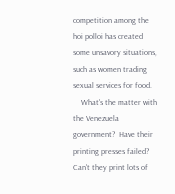competition among the hoi polloi has created some unsavory situations, such as women trading sexual services for food.
    What's the matter with the Venezuela government?  Have their printing presses failed?  Can't they print lots of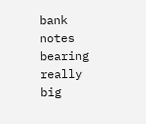bank notes bearing really big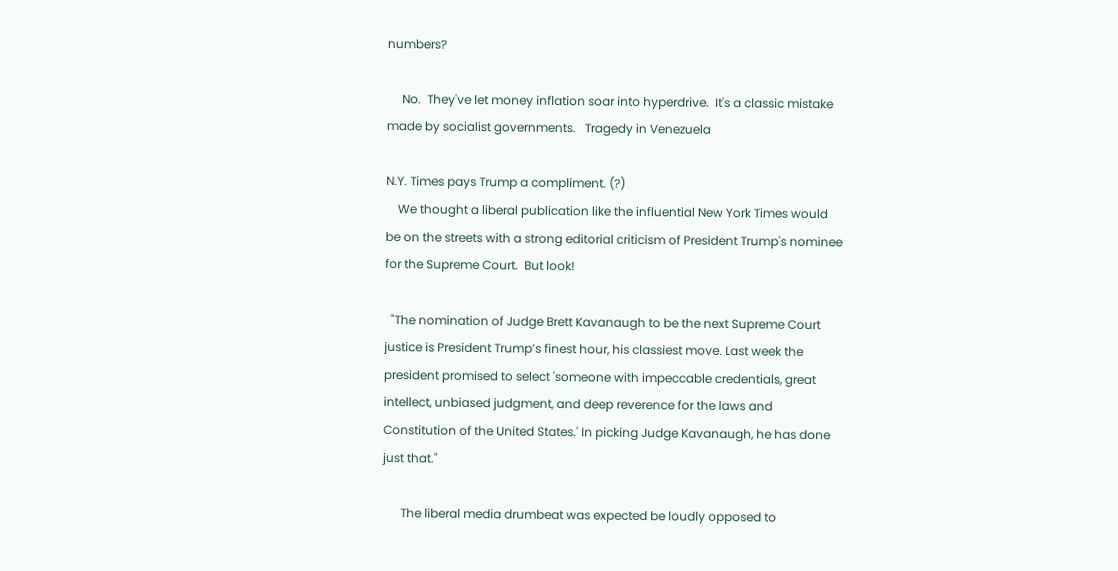numbers?

     No.  They've let money inflation soar into hyperdrive.  It's a classic mistake made by socialist governments.   Tragedy in Venezuela

N.Y. Times pays Trump a compliment. (?)
    We thought a liberal publication like the influential New York Times would be on the streets with a strong editorial criticism of President Trump's nominee for the Supreme Court.  But look!

  "The nomination of Judge Brett Kavanaugh to be the next Supreme Court justice is President Trump’s finest hour, his classiest move. Last week the president promised to select 'someone with impeccable credentials, great intellect, unbiased judgment, and deep reverence for the laws and Constitution of the United States.' In picking Judge Kavanaugh, he has done just that."

      The liberal media drumbeat was expected be loudly opposed to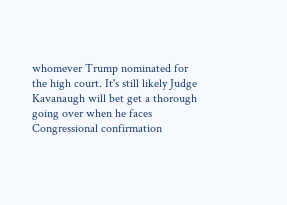whomever Trump nominated for the high court. It's still likely Judge Kavanaugh will bet get a thorough going over when he faces  Congressional confirmation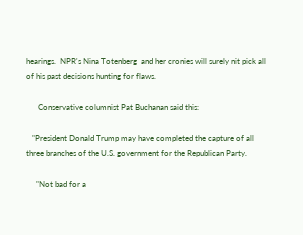hearings.  NPR's Nina Totenberg  and her cronies will surely nit pick all of his past decisions hunting for flaws.

      Conservative columnist Pat Buchanan said this:

   "President Donald Trump may have completed the capture of all three branches of the U.S. government for the Republican Party.

     "Not bad for a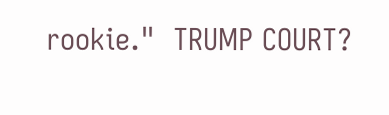rookie."  TRUMP COURT?